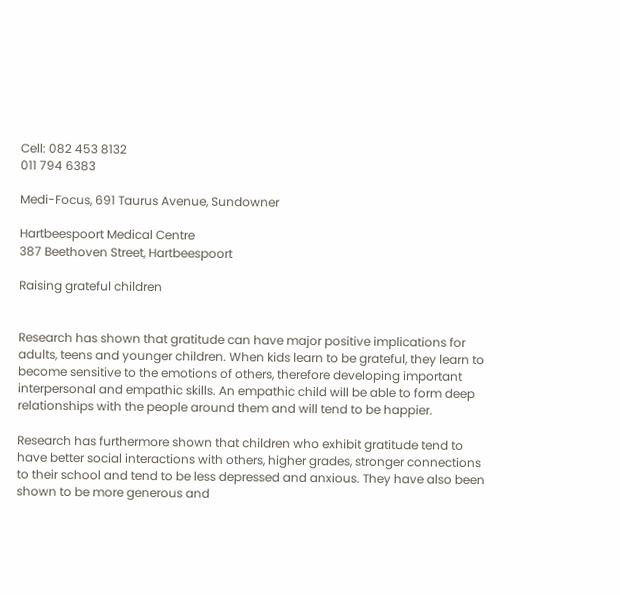Cell: 082 453 8132
011 794 6383

Medi-Focus, 691 Taurus Avenue, Sundowner

Hartbeespoort Medical Centre
387 Beethoven Street, Hartbeespoort

Raising grateful children


Research has shown that gratitude can have major positive implications for adults, teens and younger children. When kids learn to be grateful, they learn to become sensitive to the emotions of others, therefore developing important interpersonal and empathic skills. An empathic child will be able to form deep relationships with the people around them and will tend to be happier.

Research has furthermore shown that children who exhibit gratitude tend to have better social interactions with others, higher grades, stronger connections to their school and tend to be less depressed and anxious. They have also been shown to be more generous and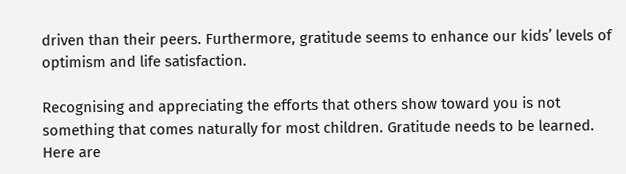driven than their peers. Furthermore, gratitude seems to enhance our kids’ levels of optimism and life satisfaction.

Recognising and appreciating the efforts that others show toward you is not something that comes naturally for most children. Gratitude needs to be learned. Here are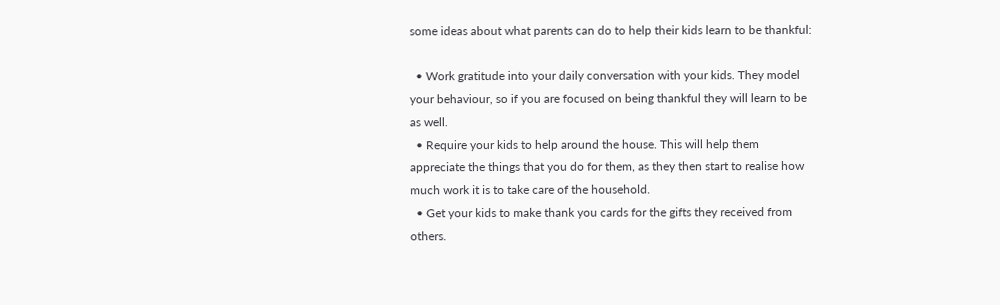some ideas about what parents can do to help their kids learn to be thankful:

  • Work gratitude into your daily conversation with your kids. They model your behaviour, so if you are focused on being thankful they will learn to be as well.
  • Require your kids to help around the house. This will help them appreciate the things that you do for them, as they then start to realise how much work it is to take care of the household.
  • Get your kids to make thank you cards for the gifts they received from others.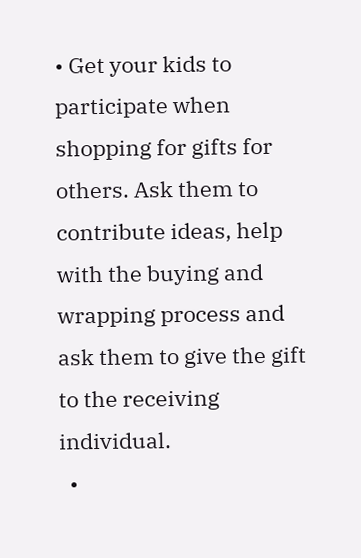• Get your kids to participate when shopping for gifts for others. Ask them to contribute ideas, help with the buying and wrapping process and ask them to give the gift to the receiving individual.
  •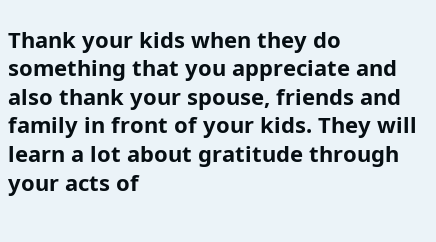Thank your kids when they do something that you appreciate and also thank your spouse, friends and family in front of your kids. They will learn a lot about gratitude through your acts of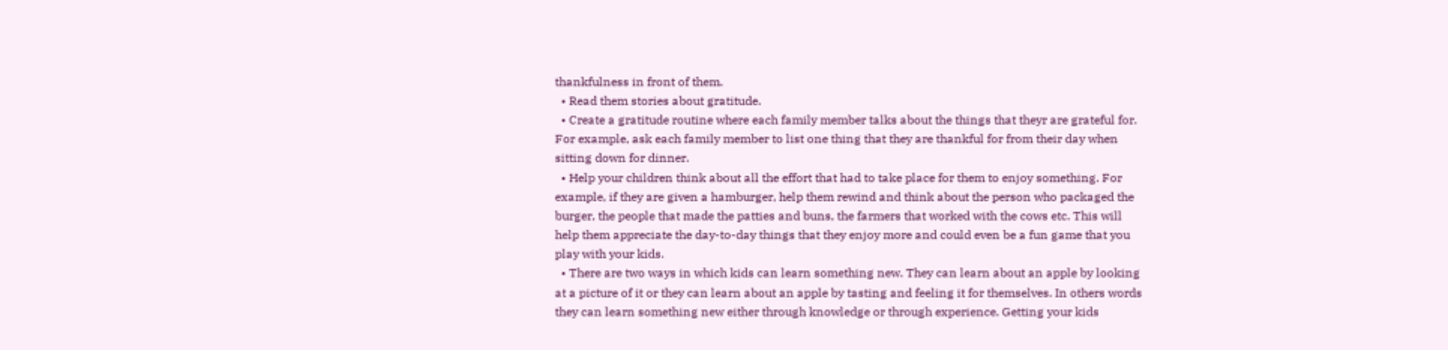thankfulness in front of them.
  • Read them stories about gratitude.
  • Create a gratitude routine where each family member talks about the things that theyr are grateful for. For example, ask each family member to list one thing that they are thankful for from their day when sitting down for dinner.
  • Help your children think about all the effort that had to take place for them to enjoy something. For example, if they are given a hamburger, help them rewind and think about the person who packaged the burger, the people that made the patties and buns, the farmers that worked with the cows etc. This will help them appreciate the day-to-day things that they enjoy more and could even be a fun game that you play with your kids.
  • There are two ways in which kids can learn something new. They can learn about an apple by looking at a picture of it or they can learn about an apple by tasting and feeling it for themselves. In others words they can learn something new either through knowledge or through experience. Getting your kids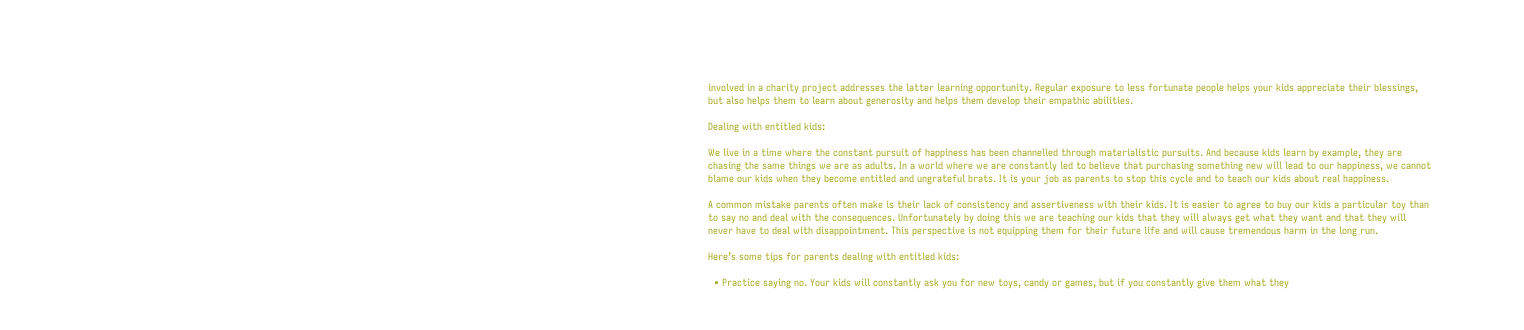involved in a charity project addresses the latter learning opportunity. Regular exposure to less fortunate people helps your kids appreciate their blessings, but also helps them to learn about generosity and helps them develop their empathic abilities.

Dealing with entitled kids:

We live in a time where the constant pursuit of happiness has been channelled through materialistic pursuits. And because kids learn by example, they are chasing the same things we are as adults. In a world where we are constantly led to believe that purchasing something new will lead to our happiness, we cannot blame our kids when they become entitled and ungrateful brats. It is your job as parents to stop this cycle and to teach our kids about real happiness.

A common mistake parents often make is their lack of consistency and assertiveness with their kids. It is easier to agree to buy our kids a particular toy than to say no and deal with the consequences. Unfortunately by doing this we are teaching our kids that they will always get what they want and that they will never have to deal with disappointment. This perspective is not equipping them for their future life and will cause tremendous harm in the long run.

Here’s some tips for parents dealing with entitled kids:

  • Practice saying no. Your kids will constantly ask you for new toys, candy or games, but if you constantly give them what they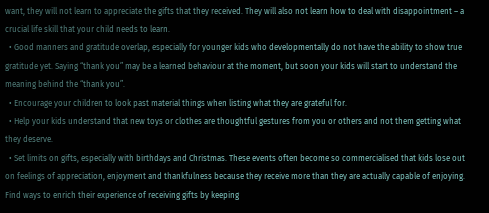want, they will not learn to appreciate the gifts that they received. They will also not learn how to deal with disappointment – a crucial life skill that your child needs to learn.
  • Good manners and gratitude overlap, especially for younger kids who developmentally do not have the ability to show true gratitude yet. Saying “thank you” may be a learned behaviour at the moment, but soon your kids will start to understand the meaning behind the “thank you”.
  • Encourage your children to look past material things when listing what they are grateful for.
  • Help your kids understand that new toys or clothes are thoughtful gestures from you or others and not them getting what they deserve.
  • Set limits on gifts, especially with birthdays and Christmas. These events often become so commercialised that kids lose out on feelings of appreciation, enjoyment and thankfulness because they receive more than they are actually capable of enjoying. Find ways to enrich their experience of receiving gifts by keeping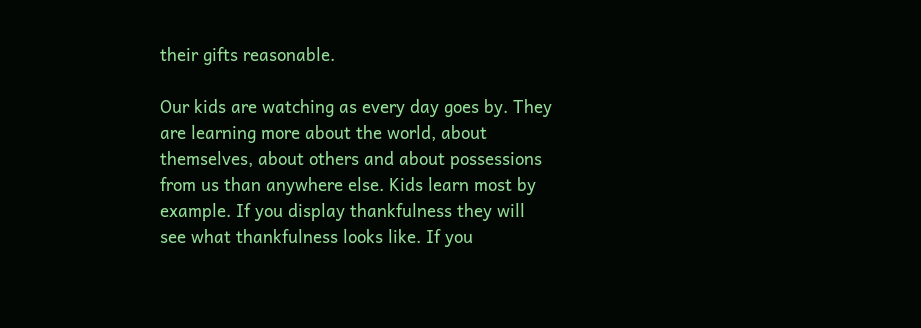their gifts reasonable.

Our kids are watching as every day goes by. They are learning more about the world, about themselves, about others and about possessions from us than anywhere else. Kids learn most by example. If you display thankfulness they will see what thankfulness looks like. If you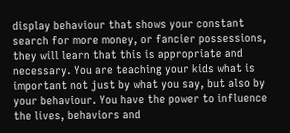display behaviour that shows your constant search for more money, or fancier possessions, they will learn that this is appropriate and necessary. You are teaching your kids what is important not just by what you say, but also by your behaviour. You have the power to influence the lives, behaviors and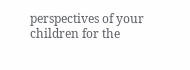perspectives of your children for the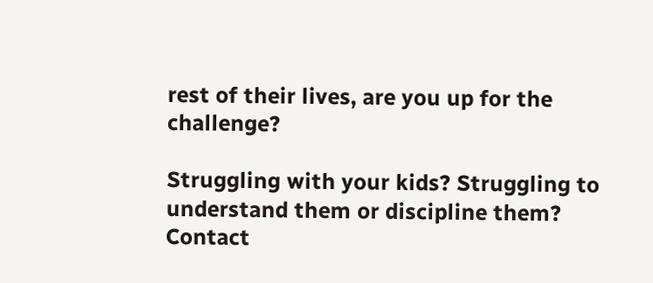rest of their lives, are you up for the challenge?

Struggling with your kids? Struggling to understand them or discipline them? Contact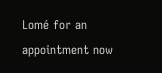Lomé for an appointment now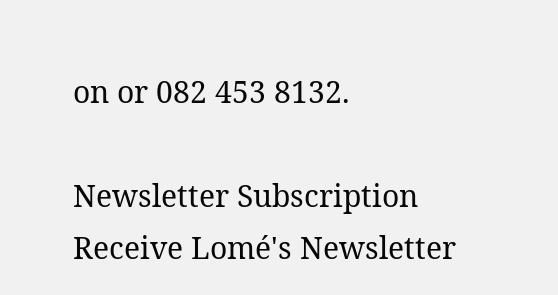on or 082 453 8132.

Newsletter Subscription
Receive Lomé's Newsletter